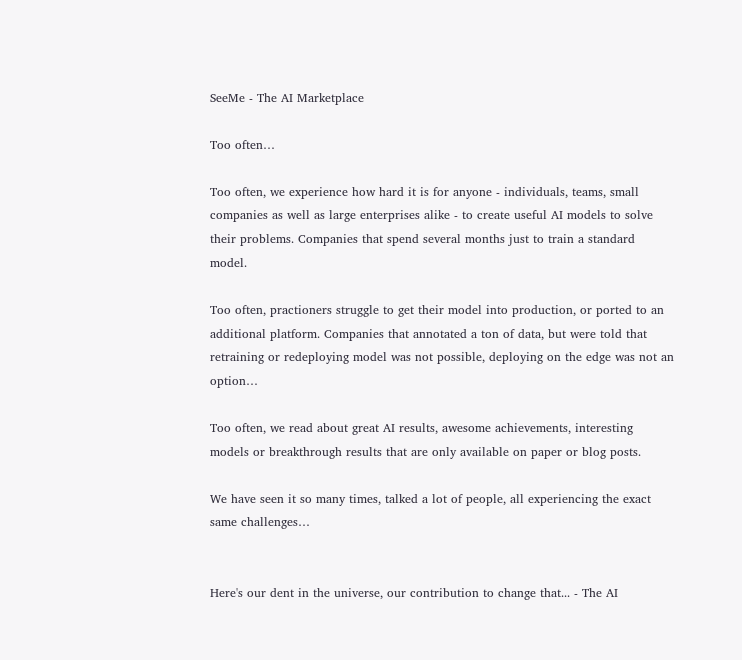SeeMe - The AI Marketplace

Too often…

Too often, we experience how hard it is for anyone - individuals, teams, small companies as well as large enterprises alike - to create useful AI models to solve their problems. Companies that spend several months just to train a standard model.

Too often, practioners struggle to get their model into production, or ported to an additional platform. Companies that annotated a ton of data, but were told that retraining or redeploying model was not possible, deploying on the edge was not an option…

Too often, we read about great AI results, awesome achievements, interesting models or breakthrough results that are only available on paper or blog posts.

We have seen it so many times, talked a lot of people, all experiencing the exact same challenges…


Here's our dent in the universe, our contribution to change that... - The AI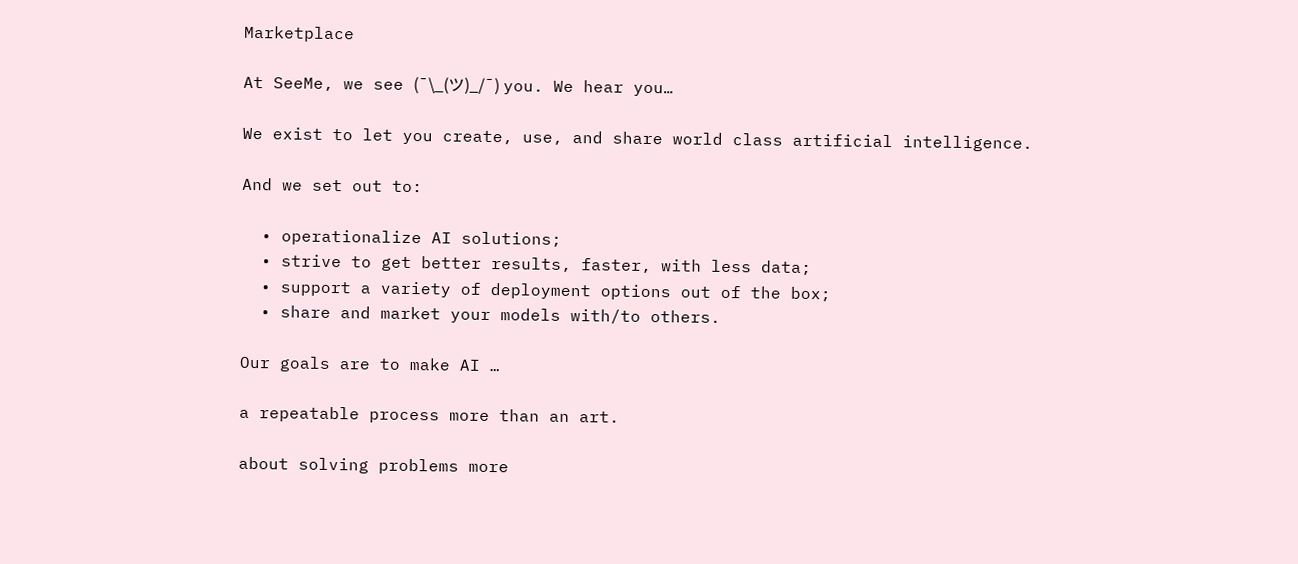Marketplace

At SeeMe, we see (¯\_(ツ)_/¯) you. We hear you…

We exist to let you create, use, and share world class artificial intelligence.

And we set out to:

  • operationalize AI solutions;
  • strive to get better results, faster, with less data;
  • support a variety of deployment options out of the box;
  • share and market your models with/to others.

Our goals are to make AI …

a repeatable process more than an art.

about solving problems more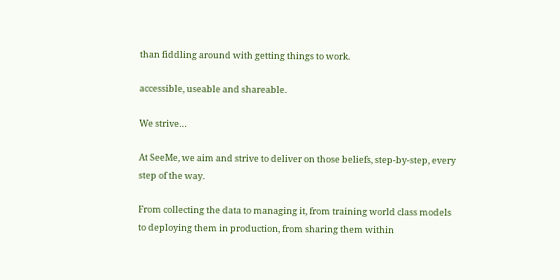than fiddling around with getting things to work.

accessible, useable and shareable.

We strive…

At SeeMe, we aim and strive to deliver on those beliefs, step-by-step, every step of the way.

From collecting the data to managing it, from training world class models to deploying them in production, from sharing them within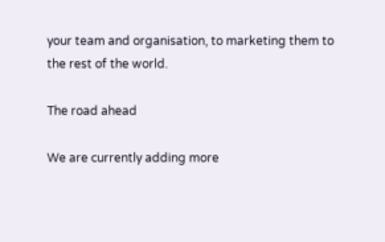your team and organisation, to marketing them to the rest of the world.

The road ahead

We are currently adding more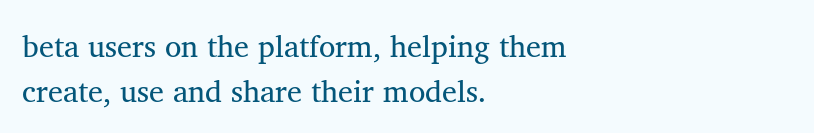beta users on the platform, helping them create, use and share their models.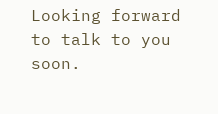Looking forward to talk to you soon.